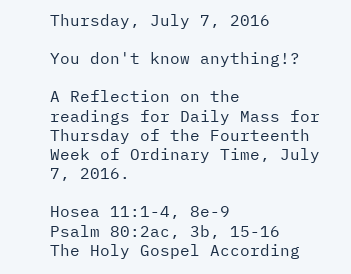Thursday, July 7, 2016

You don't know anything!?

A Reflection on the readings for Daily Mass for Thursday of the Fourteenth Week of Ordinary Time, July 7, 2016.

Hosea 11:1-4, 8e-9
Psalm 80:2ac, 3b, 15-16
The Holy Gospel According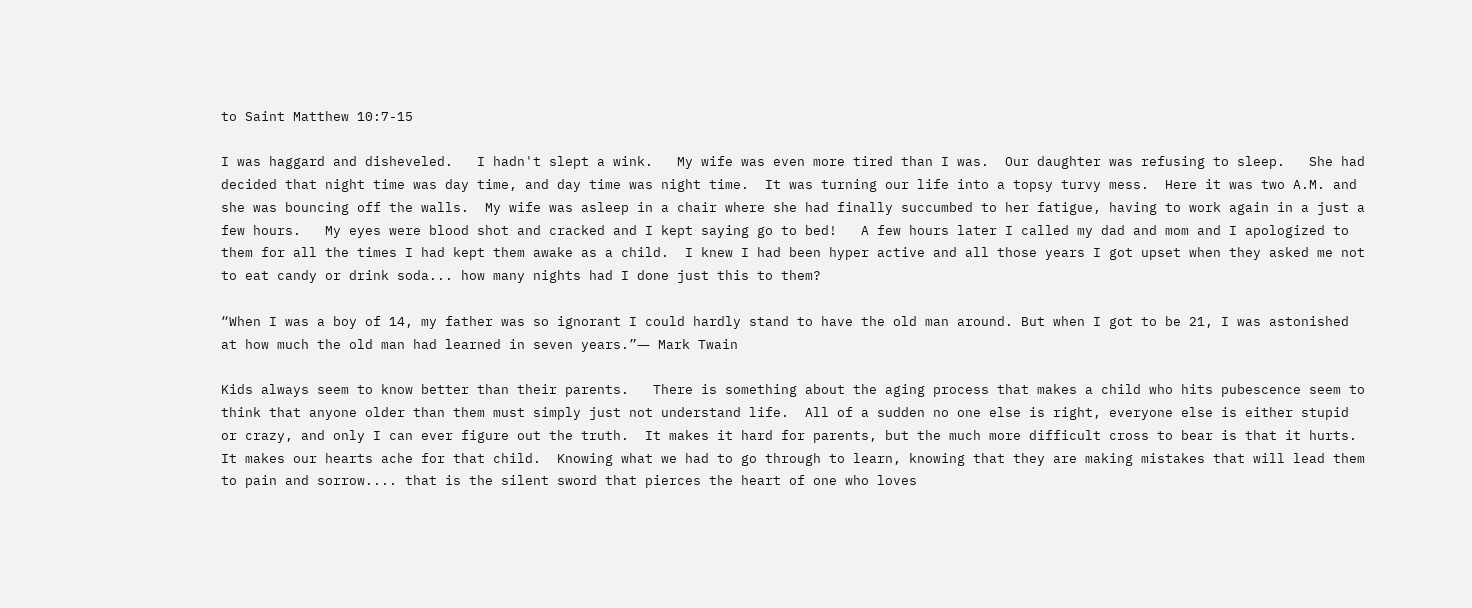to Saint Matthew 10:7-15

I was haggard and disheveled.   I hadn't slept a wink.   My wife was even more tired than I was.  Our daughter was refusing to sleep.   She had decided that night time was day time, and day time was night time.  It was turning our life into a topsy turvy mess.  Here it was two A.M. and she was bouncing off the walls.  My wife was asleep in a chair where she had finally succumbed to her fatigue, having to work again in a just a few hours.   My eyes were blood shot and cracked and I kept saying go to bed!   A few hours later I called my dad and mom and I apologized to them for all the times I had kept them awake as a child.  I knew I had been hyper active and all those years I got upset when they asked me not to eat candy or drink soda... how many nights had I done just this to them?

“When I was a boy of 14, my father was so ignorant I could hardly stand to have the old man around. But when I got to be 21, I was astonished at how much the old man had learned in seven years.”― Mark Twain

Kids always seem to know better than their parents.   There is something about the aging process that makes a child who hits pubescence seem to think that anyone older than them must simply just not understand life.  All of a sudden no one else is right, everyone else is either stupid or crazy, and only I can ever figure out the truth.  It makes it hard for parents, but the much more difficult cross to bear is that it hurts.  It makes our hearts ache for that child.  Knowing what we had to go through to learn, knowing that they are making mistakes that will lead them to pain and sorrow.... that is the silent sword that pierces the heart of one who loves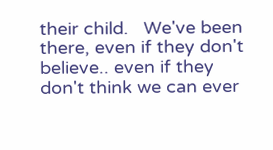their child.   We've been there, even if they don't believe.. even if they don't think we can ever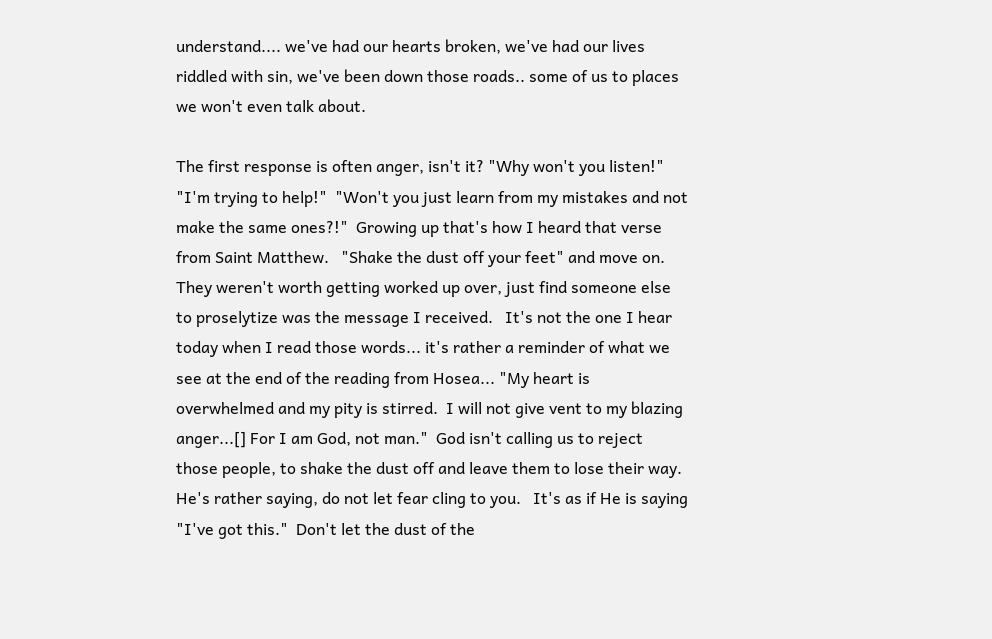understand.... we've had our hearts broken, we've had our lives riddled with sin, we've been down those roads.. some of us to places we won't even talk about.

The first response is often anger, isn't it? "Why won't you listen!"  "I'm trying to help!"  "Won't you just learn from my mistakes and not make the same ones?!"  Growing up that's how I heard that verse from Saint Matthew.   "Shake the dust off your feet" and move on.   They weren't worth getting worked up over, just find someone else to proselytize was the message I received.   It's not the one I hear today when I read those words... it's rather a reminder of what we see at the end of the reading from Hosea... "My heart is overwhelmed and my pity is stirred.  I will not give vent to my blazing anger...[] For I am God, not man."  God isn't calling us to reject those people, to shake the dust off and leave them to lose their way.  He's rather saying, do not let fear cling to you.   It's as if He is saying "I've got this."  Don't let the dust of the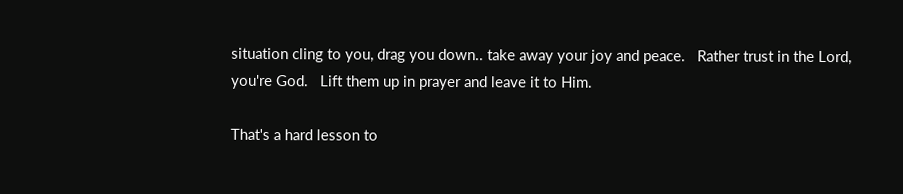situation cling to you, drag you down.. take away your joy and peace.   Rather trust in the Lord, you're God.   Lift them up in prayer and leave it to Him.

That's a hard lesson to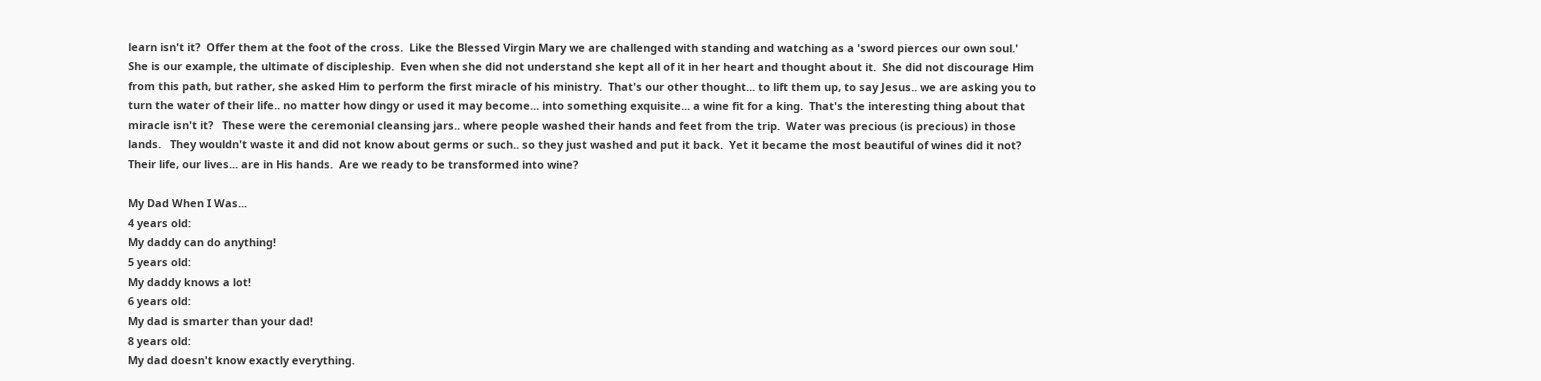learn isn't it?  Offer them at the foot of the cross.  Like the Blessed Virgin Mary we are challenged with standing and watching as a 'sword pierces our own soul.'  She is our example, the ultimate of discipleship.  Even when she did not understand she kept all of it in her heart and thought about it.  She did not discourage Him from this path, but rather, she asked Him to perform the first miracle of his ministry.  That's our other thought... to lift them up, to say Jesus.. we are asking you to turn the water of their life.. no matter how dingy or used it may become... into something exquisite... a wine fit for a king.  That's the interesting thing about that miracle isn't it?   These were the ceremonial cleansing jars.. where people washed their hands and feet from the trip.  Water was precious (is precious) in those lands.   They wouldn't waste it and did not know about germs or such.. so they just washed and put it back.  Yet it became the most beautiful of wines did it not?   Their life, our lives... are in His hands.  Are we ready to be transformed into wine?

My Dad When I Was...
4 years old:
My daddy can do anything!
5 years old:
My daddy knows a lot!
6 years old:
My dad is smarter than your dad!
8 years old:
My dad doesn't know exactly everything.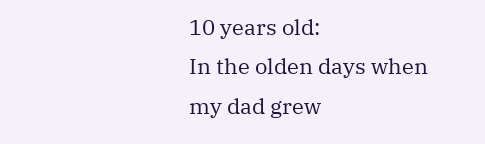10 years old:
In the olden days when my dad grew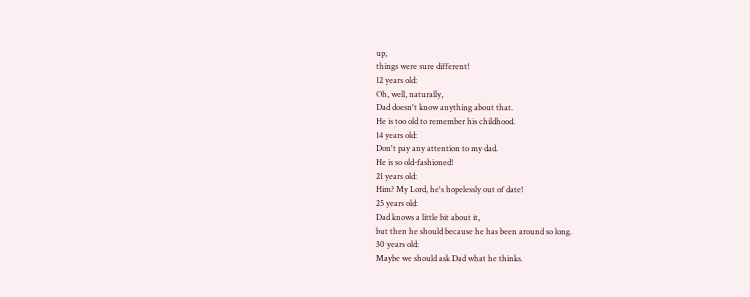up,
things were sure different!
12 years old:
Oh, well, naturally,
Dad doesn't know anything about that.
He is too old to remember his childhood.
14 years old:
Don't pay any attention to my dad.
He is so old-fashioned!
21 years old:
Him? My Lord, he's hopelessly out of date!
25 years old:
Dad knows a little bit about it,
but then he should because he has been around so long.
30 years old:
Maybe we should ask Dad what he thinks.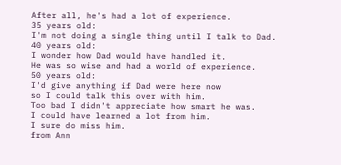After all, he's had a lot of experience.
35 years old:
I'm not doing a single thing until I talk to Dad.
40 years old:
I wonder how Dad would have handled it.
He was so wise and had a world of experience.
50 years old:
I'd give anything if Dad were here now
so I could talk this over with him.
Too bad I didn't appreciate how smart he was.
I could have learned a lot from him.
I sure do miss him.
from Ann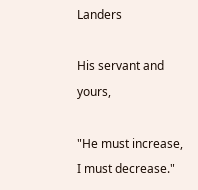Landers

His servant and yours,

"He must increase, I must decrease."